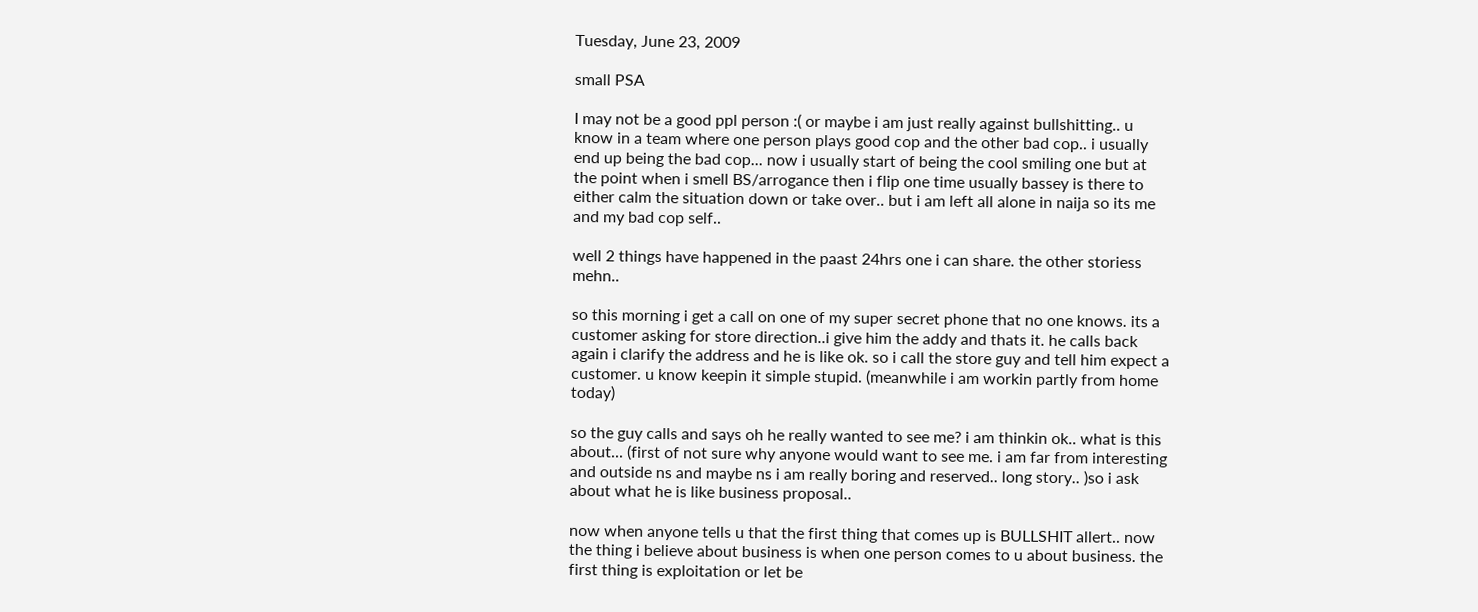Tuesday, June 23, 2009

small PSA

I may not be a good ppl person :( or maybe i am just really against bullshitting.. u know in a team where one person plays good cop and the other bad cop.. i usually end up being the bad cop... now i usually start of being the cool smiling one but at the point when i smell BS/arrogance then i flip one time usually bassey is there to either calm the situation down or take over.. but i am left all alone in naija so its me and my bad cop self..

well 2 things have happened in the paast 24hrs one i can share. the other storiess mehn..

so this morning i get a call on one of my super secret phone that no one knows. its a customer asking for store direction..i give him the addy and thats it. he calls back again i clarify the address and he is like ok. so i call the store guy and tell him expect a customer. u know keepin it simple stupid. (meanwhile i am workin partly from home today)

so the guy calls and says oh he really wanted to see me? i am thinkin ok.. what is this about... (first of not sure why anyone would want to see me. i am far from interesting and outside ns and maybe ns i am really boring and reserved.. long story.. )so i ask about what he is like business proposal..

now when anyone tells u that the first thing that comes up is BULLSHIT allert.. now the thing i believe about business is when one person comes to u about business. the first thing is exploitation or let be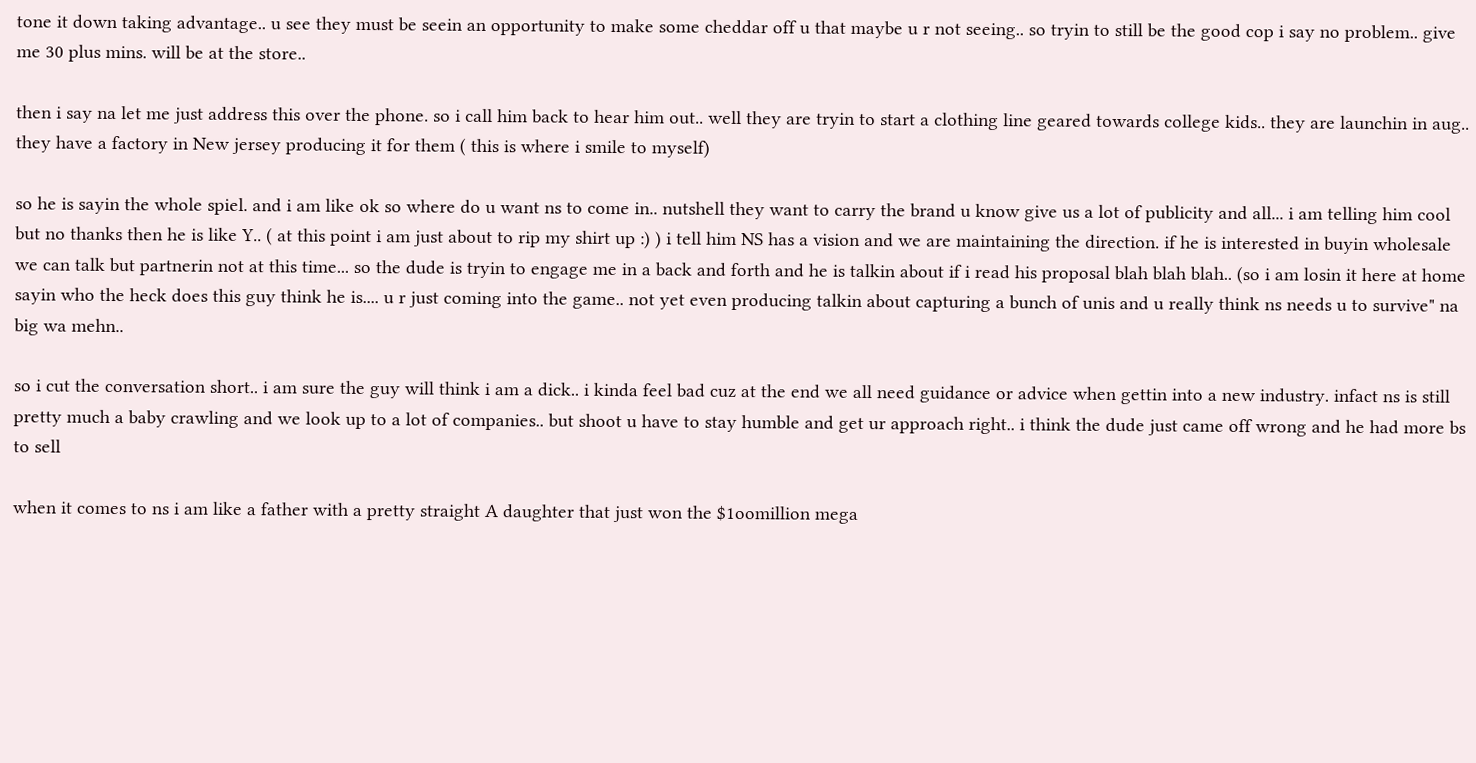tone it down taking advantage.. u see they must be seein an opportunity to make some cheddar off u that maybe u r not seeing.. so tryin to still be the good cop i say no problem.. give me 30 plus mins. will be at the store..

then i say na let me just address this over the phone. so i call him back to hear him out.. well they are tryin to start a clothing line geared towards college kids.. they are launchin in aug.. they have a factory in New jersey producing it for them ( this is where i smile to myself)

so he is sayin the whole spiel. and i am like ok so where do u want ns to come in.. nutshell they want to carry the brand u know give us a lot of publicity and all... i am telling him cool but no thanks then he is like Y.. ( at this point i am just about to rip my shirt up :) ) i tell him NS has a vision and we are maintaining the direction. if he is interested in buyin wholesale we can talk but partnerin not at this time... so the dude is tryin to engage me in a back and forth and he is talkin about if i read his proposal blah blah blah.. (so i am losin it here at home sayin who the heck does this guy think he is.... u r just coming into the game.. not yet even producing talkin about capturing a bunch of unis and u really think ns needs u to survive" na big wa mehn..

so i cut the conversation short.. i am sure the guy will think i am a dick.. i kinda feel bad cuz at the end we all need guidance or advice when gettin into a new industry. infact ns is still pretty much a baby crawling and we look up to a lot of companies.. but shoot u have to stay humble and get ur approach right.. i think the dude just came off wrong and he had more bs to sell

when it comes to ns i am like a father with a pretty straight A daughter that just won the $1oomillion mega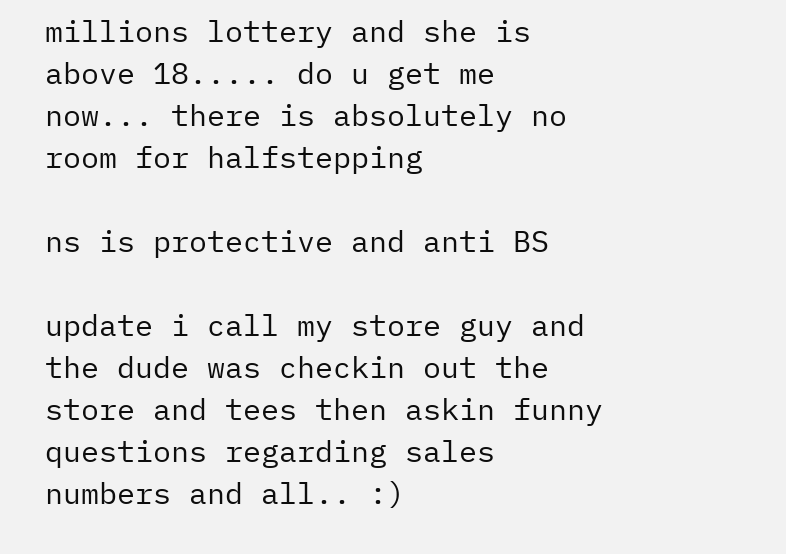millions lottery and she is above 18..... do u get me now... there is absolutely no room for halfstepping

ns is protective and anti BS

update i call my store guy and the dude was checkin out the store and tees then askin funny questions regarding sales numbers and all.. :)